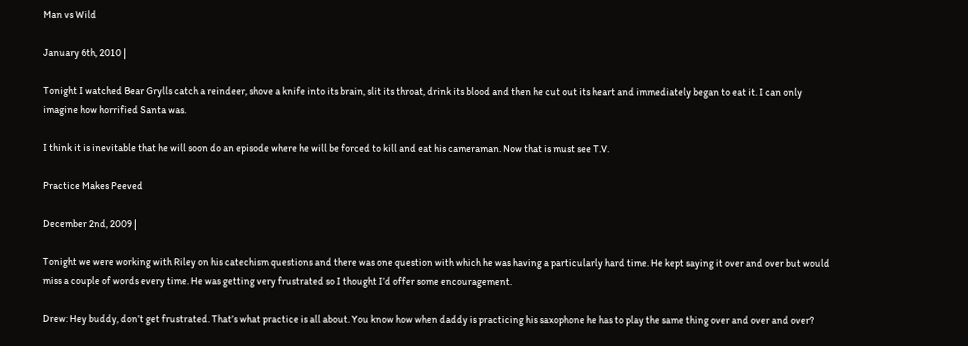Man vs Wild

January 6th, 2010 |

Tonight I watched Bear Grylls catch a reindeer, shove a knife into its brain, slit its throat, drink its blood and then he cut out its heart and immediately began to eat it. I can only imagine how horrified Santa was.

I think it is inevitable that he will soon do an episode where he will be forced to kill and eat his cameraman. Now that is must see T.V.

Practice Makes Peeved

December 2nd, 2009 |

Tonight we were working with Riley on his catechism questions and there was one question with which he was having a particularly hard time. He kept saying it over and over but would miss a couple of words every time. He was getting very frustrated so I thought I’d offer some encouragement.

Drew: Hey buddy, don’t get frustrated. That’s what practice is all about. You know how when daddy is practicing his saxophone he has to play the same thing over and over and over?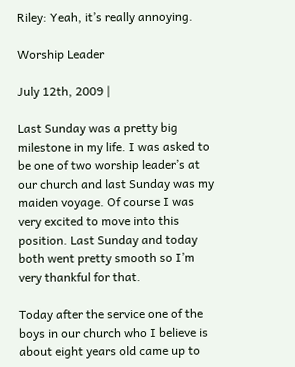Riley: Yeah, it’s really annoying.

Worship Leader

July 12th, 2009 |

Last Sunday was a pretty big milestone in my life. I was asked to be one of two worship leader’s at our church and last Sunday was my maiden voyage. Of course I was very excited to move into this position. Last Sunday and today both went pretty smooth so I’m very thankful for that.

Today after the service one of the boys in our church who I believe is about eight years old came up to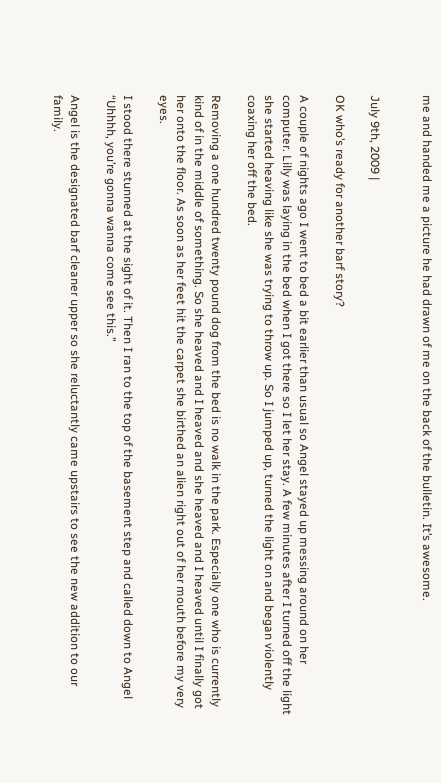me and handed me a picture he had drawn of me on the back of the bulletin. It’s awesome.


July 9th, 2009 |

OK who’s ready for another barf story?

A couple of nights ago I went to bed a bit earlier than usual so Angel stayed up messing around on her computer. Lilly was laying in the bed when I got there so I let her stay. A few minutes after I turned off the light she started heaving like she was trying to throw up. So I jumped up, turned the light on and began violently coaxing her off the bed.

Removing a one hundred twenty pound dog from the bed is no walk in the park. Especially one who is currently kind of in the middle of something. So she heaved and I heaved and she heaved and I heaved until I finally got her onto the floor. As soon as her feet hit the carpet she birthed an alien right out of her mouth before my very eyes.

I stood there stunned at the sight of it. Then I ran to the top of the basement step and called down to Angel “Uhhhh, you’re gonna wanna come see this.”

Angel is the designated barf cleaner upper so she reluctantly came upstairs to see the new addition to our family.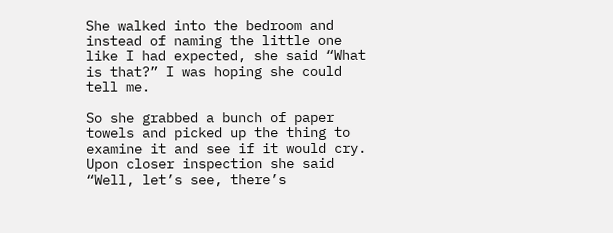She walked into the bedroom and instead of naming the little one like I had expected, she said “What is that?” I was hoping she could tell me.

So she grabbed a bunch of paper towels and picked up the thing to examine it and see if it would cry. Upon closer inspection she said “Well, let’s see, there’s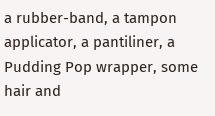a rubber-band, a tampon applicator, a pantiliner, a Pudding Pop wrapper, some hair and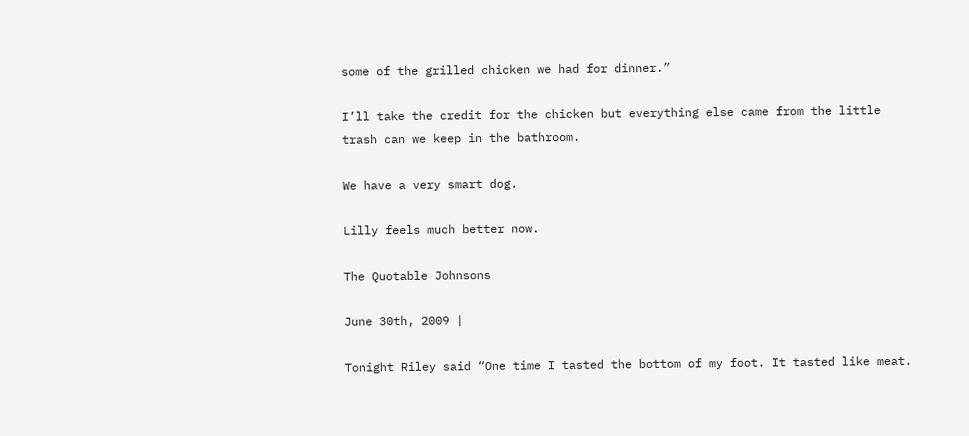some of the grilled chicken we had for dinner.”

I’ll take the credit for the chicken but everything else came from the little trash can we keep in the bathroom.

We have a very smart dog.

Lilly feels much better now.

The Quotable Johnsons

June 30th, 2009 |

Tonight Riley said “One time I tasted the bottom of my foot. It tasted like meat.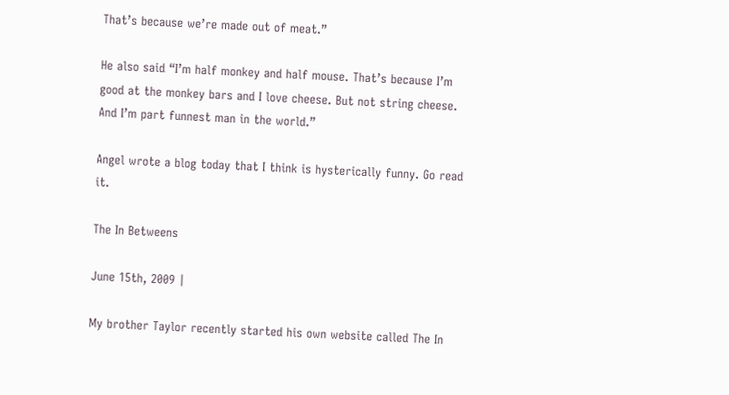That’s because we’re made out of meat.”

He also said “I’m half monkey and half mouse. That’s because I’m good at the monkey bars and I love cheese. But not string cheese. And I’m part funnest man in the world.”

Angel wrote a blog today that I think is hysterically funny. Go read it.

The In Betweens

June 15th, 2009 |

My brother Taylor recently started his own website called The In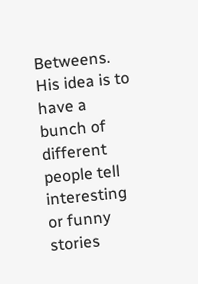Betweens.  His idea is to have a bunch of different people tell interesting or funny stories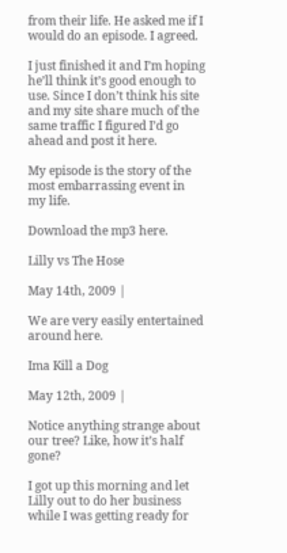from their life. He asked me if I would do an episode. I agreed.

I just finished it and I’m hoping he’ll think it’s good enough to use. Since I don’t think his site and my site share much of the same traffic I figured I’d go ahead and post it here.

My episode is the story of the most embarrassing event in my life.

Download the mp3 here.

Lilly vs The Hose

May 14th, 2009 |

We are very easily entertained around here.

Ima Kill a Dog

May 12th, 2009 |

Notice anything strange about our tree? Like, how it’s half gone?

I got up this morning and let Lilly out to do her business while I was getting ready for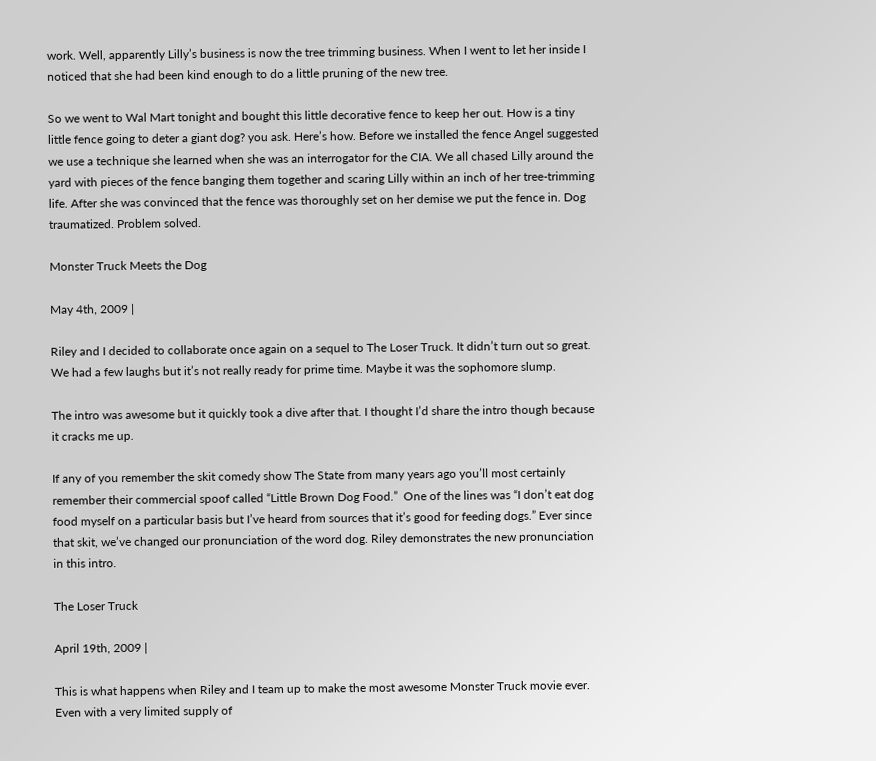work. Well, apparently Lilly’s business is now the tree trimming business. When I went to let her inside I noticed that she had been kind enough to do a little pruning of the new tree.

So we went to Wal Mart tonight and bought this little decorative fence to keep her out. How is a tiny little fence going to deter a giant dog? you ask. Here’s how. Before we installed the fence Angel suggested we use a technique she learned when she was an interrogator for the CIA. We all chased Lilly around the yard with pieces of the fence banging them together and scaring Lilly within an inch of her tree-trimming life. After she was convinced that the fence was thoroughly set on her demise we put the fence in. Dog traumatized. Problem solved.

Monster Truck Meets the Dog

May 4th, 2009 |

Riley and I decided to collaborate once again on a sequel to The Loser Truck. It didn’t turn out so great. We had a few laughs but it’s not really ready for prime time. Maybe it was the sophomore slump.

The intro was awesome but it quickly took a dive after that. I thought I’d share the intro though because it cracks me up.

If any of you remember the skit comedy show The State from many years ago you’ll most certainly remember their commercial spoof called “Little Brown Dog Food.”  One of the lines was “I don’t eat dog food myself on a particular basis but I’ve heard from sources that it’s good for feeding dogs.” Ever since that skit, we’ve changed our pronunciation of the word dog. Riley demonstrates the new pronunciation in this intro.

The Loser Truck

April 19th, 2009 |

This is what happens when Riley and I team up to make the most awesome Monster Truck movie ever. Even with a very limited supply of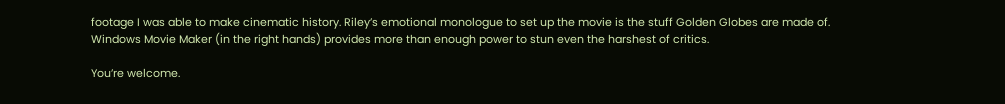footage I was able to make cinematic history. Riley’s emotional monologue to set up the movie is the stuff Golden Globes are made of. Windows Movie Maker (in the right hands) provides more than enough power to stun even the harshest of critics.

You’re welcome.